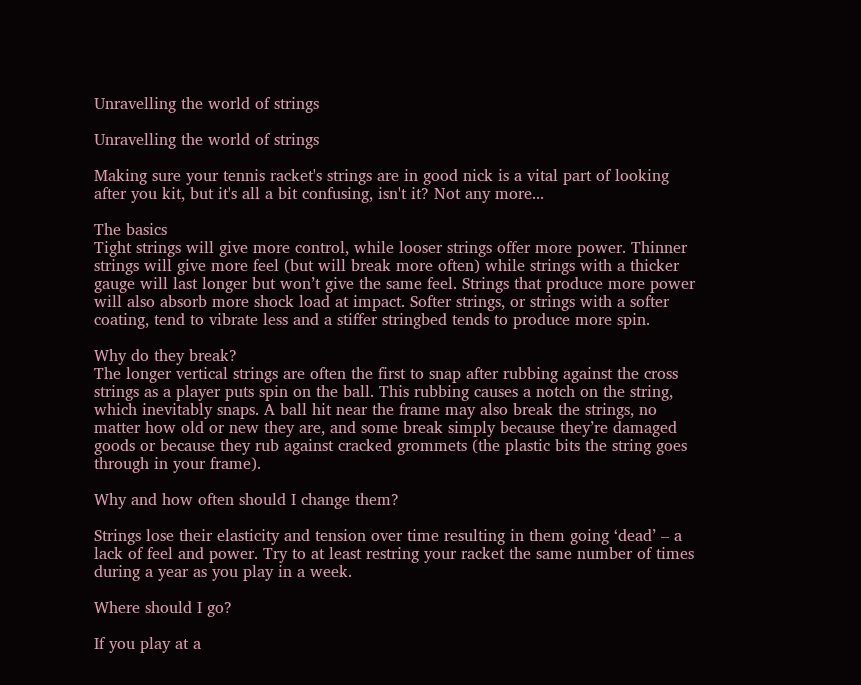Unravelling the world of strings

Unravelling the world of strings

Making sure your tennis racket's strings are in good nick is a vital part of looking after you kit, but it's all a bit confusing, isn't it? Not any more...

The basics
Tight strings will give more control, while looser strings offer more power. Thinner strings will give more feel (but will break more often) while strings with a thicker gauge will last longer but won’t give the same feel. Strings that produce more power will also absorb more shock load at impact. Softer strings, or strings with a softer coating, tend to vibrate less and a stiffer stringbed tends to produce more spin.

Why do they break?
The longer vertical strings are often the first to snap after rubbing against the cross strings as a player puts spin on the ball. This rubbing causes a notch on the string, which inevitably snaps. A ball hit near the frame may also break the strings, no matter how old or new they are, and some break simply because they’re damaged goods or because they rub against cracked grommets (the plastic bits the string goes through in your frame).

Why and how often should I change them?

Strings lose their elasticity and tension over time resulting in them going ‘dead’ – a lack of feel and power. Try to at least restring your racket the same number of times during a year as you play in a week.

Where should I go?

If you play at a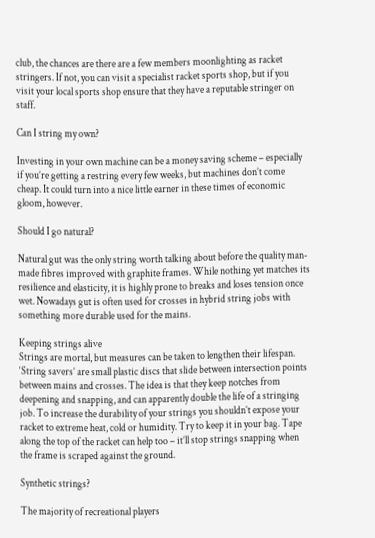club, the chances are there are a few members moonlighting as racket stringers. If not, you can visit a specialist racket sports shop, but if you visit your local sports shop ensure that they have a reputable stringer on staff.

Can I string my own?

Investing in your own machine can be a money saving scheme – especially if you’re getting a restring every few weeks, but machines don’t come cheap. It could turn into a nice little earner in these times of economic gloom, however.

Should I go natural?

Natural gut was the only string worth talking about before the quality man-made fibres improved with graphite frames. While nothing yet matches its resilience and elasticity, it is highly prone to breaks and loses tension once wet. Nowadays gut is often used for crosses in hybrid string jobs with something more durable used for the mains.

Keeping strings alive
Strings are mortal, but measures can be taken to lengthen their lifespan. ‘String savers’ are small plastic discs that slide between intersection points between mains and crosses. The idea is that they keep notches from deepening and snapping, and can apparently double the life of a stringing job. To increase the durability of your strings you shouldn’t expose your racket to extreme heat, cold or humidity. Try to keep it in your bag. Tape along the top of the racket can help too – it’ll stop strings snapping when the frame is scraped against the ground.

Synthetic strings?

The majority of recreational players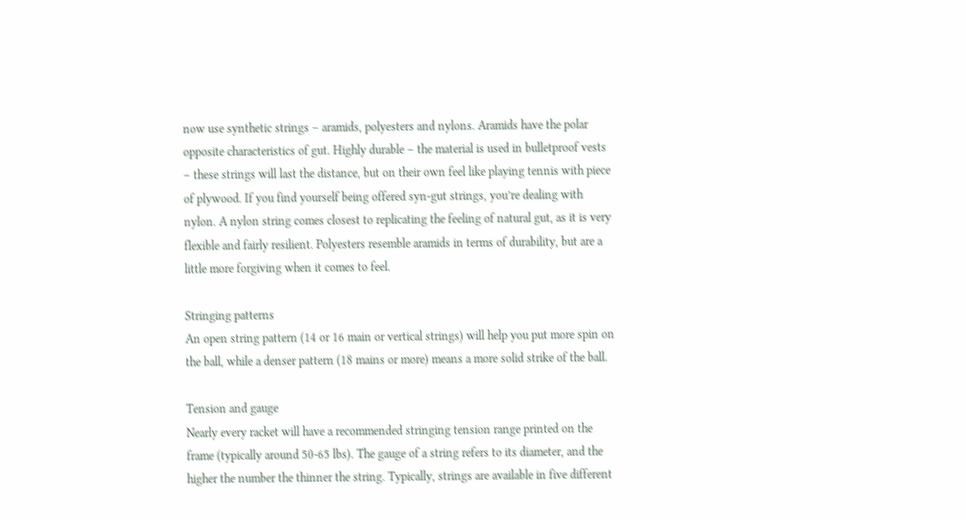now use synthetic strings – aramids, polyesters and nylons. Aramids have the polar opposite characteristics of gut. Highly durable – the material is used in bulletproof vests – these strings will last the distance, but on their own feel like playing tennis with piece of plywood. If you find yourself being offered syn-gut strings, you’re dealing with nylon. A nylon string comes closest to replicating the feeling of natural gut, as it is very flexible and fairly resilient. Polyesters resemble aramids in terms of durability, but are a little more forgiving when it comes to feel.

Stringing patterns
An open string pattern (14 or 16 main or vertical strings) will help you put more spin on the ball, while a denser pattern (18 mains or more) means a more solid strike of the ball.

Tension and gauge
Nearly every racket will have a recommended stringing tension range printed on the frame (typically around 50-65 lbs). The gauge of a string refers to its diameter, and the higher the number the thinner the string. Typically, strings are available in five different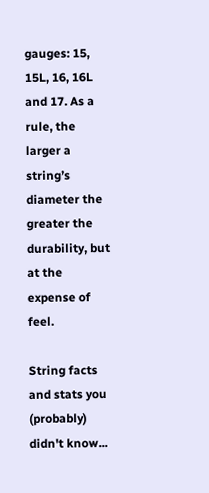gauges: 15, 15L, 16, 16L and 17. As a rule, the larger a string’s diameter the greater the durability, but at the expense of feel.

String facts and stats you (probably) didn't know...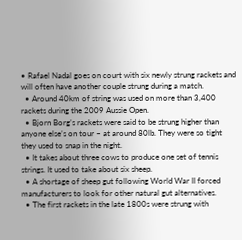• Rafael Nadal goes on court with six newly strung rackets and will often have another couple strung during a match.
  • Around 40km of string was used on more than 3,400 rackets during the 2009 Aussie Open.
  • Bjorn Borg’s rackets were said to be strung higher than anyone else’s on tour – at around 80lb. They were so tight they used to snap in the night.
  • It takes about three cows to produce one set of tennis strings. It used to take about six sheep.
  • A shortage of sheep gut following World War II forced manufacturers to look for other natural gut alternatives.
  • The first rackets in the late 1800s were strung with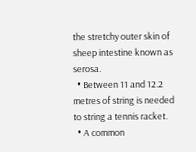the stretchy outer skin of sheep intestine known as serosa.
  • Between 11 and 12.2 metres of string is needed to string a tennis racket.
  • A common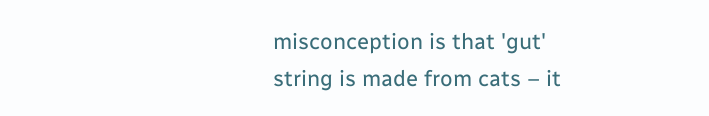misconception is that 'gut' string is made from cats – it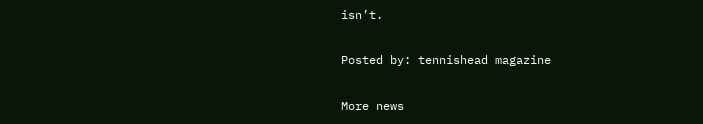isn’t.

Posted by: tennishead magazine

More news